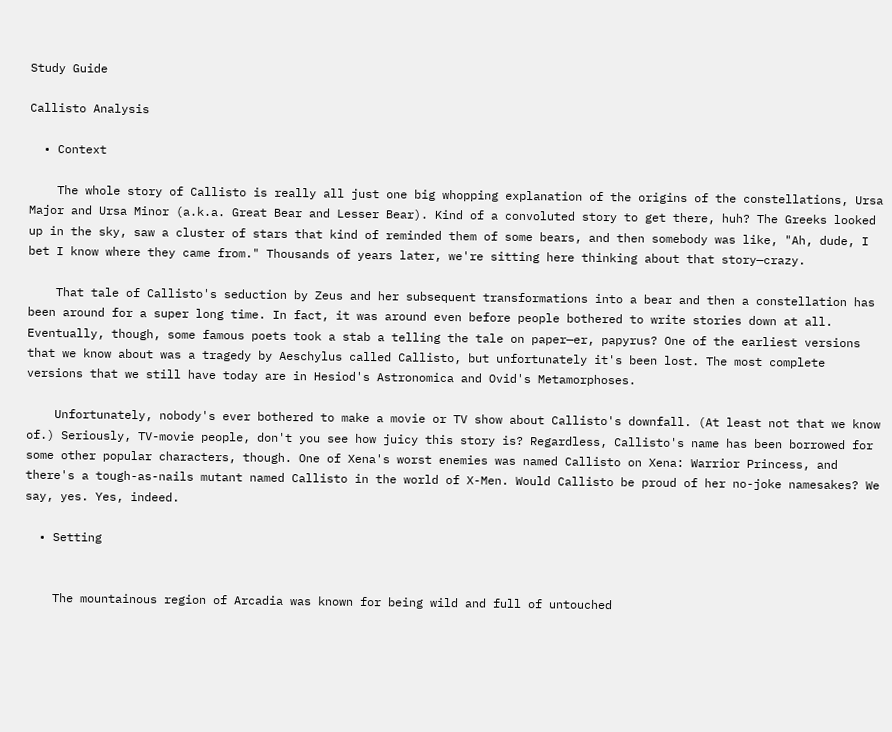Study Guide

Callisto Analysis

  • Context

    The whole story of Callisto is really all just one big whopping explanation of the origins of the constellations, Ursa Major and Ursa Minor (a.k.a. Great Bear and Lesser Bear). Kind of a convoluted story to get there, huh? The Greeks looked up in the sky, saw a cluster of stars that kind of reminded them of some bears, and then somebody was like, "Ah, dude, I bet I know where they came from." Thousands of years later, we're sitting here thinking about that story—crazy.

    That tale of Callisto's seduction by Zeus and her subsequent transformations into a bear and then a constellation has been around for a super long time. In fact, it was around even before people bothered to write stories down at all. Eventually, though, some famous poets took a stab a telling the tale on paper—er, papyrus? One of the earliest versions that we know about was a tragedy by Aeschylus called Callisto, but unfortunately it's been lost. The most complete versions that we still have today are in Hesiod's Astronomica and Ovid's Metamorphoses.

    Unfortunately, nobody's ever bothered to make a movie or TV show about Callisto's downfall. (At least not that we know of.) Seriously, TV-movie people, don't you see how juicy this story is? Regardless, Callisto's name has been borrowed for some other popular characters, though. One of Xena's worst enemies was named Callisto on Xena: Warrior Princess, and there's a tough-as-nails mutant named Callisto in the world of X-Men. Would Callisto be proud of her no-joke namesakes? We say, yes. Yes, indeed.

  • Setting


    The mountainous region of Arcadia was known for being wild and full of untouched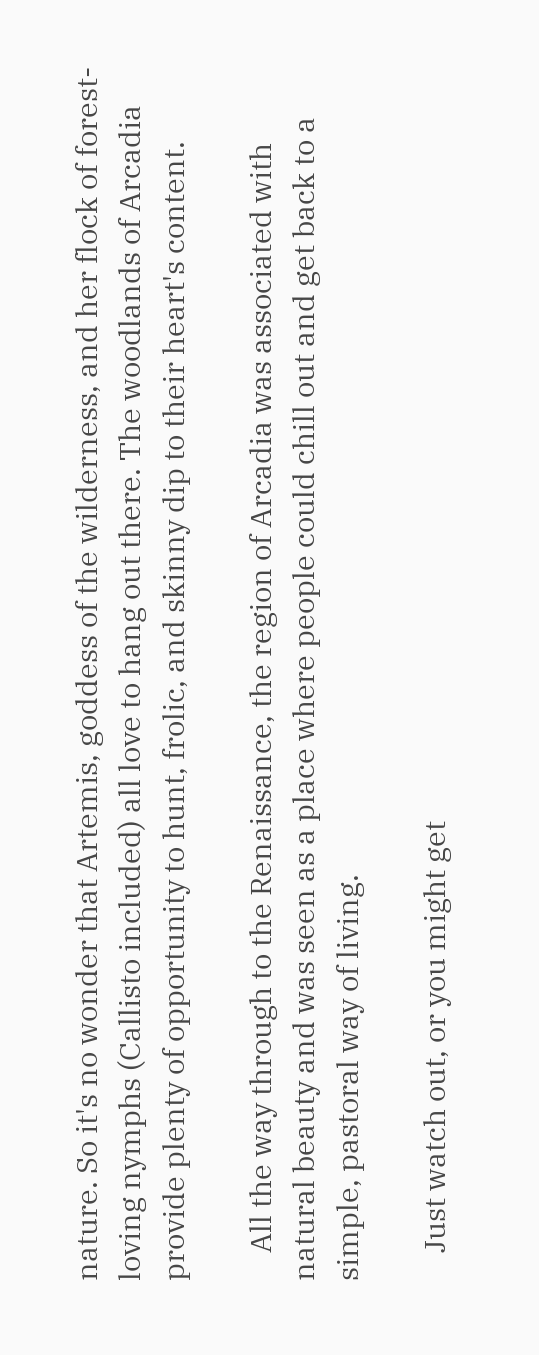nature. So it's no wonder that Artemis, goddess of the wilderness, and her flock of forest-loving nymphs (Callisto included) all love to hang out there. The woodlands of Arcadia provide plenty of opportunity to hunt, frolic, and skinny dip to their heart's content.

    All the way through to the Renaissance, the region of Arcadia was associated with natural beauty and was seen as a place where people could chill out and get back to a simple, pastoral way of living.

    Just watch out, or you might get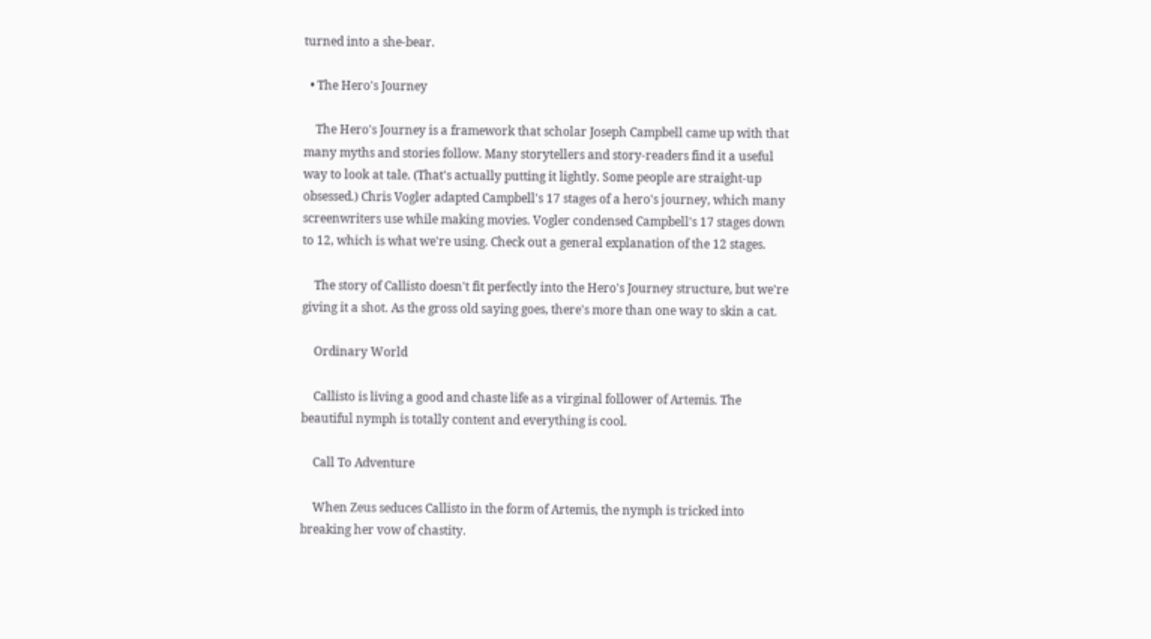turned into a she-bear.

  • The Hero's Journey

    The Hero's Journey is a framework that scholar Joseph Campbell came up with that many myths and stories follow. Many storytellers and story-readers find it a useful way to look at tale. (That's actually putting it lightly. Some people are straight-up obsessed.) Chris Vogler adapted Campbell's 17 stages of a hero's journey, which many screenwriters use while making movies. Vogler condensed Campbell's 17 stages down to 12, which is what we're using. Check out a general explanation of the 12 stages.

    The story of Callisto doesn't fit perfectly into the Hero's Journey structure, but we're giving it a shot. As the gross old saying goes, there's more than one way to skin a cat.

    Ordinary World

    Callisto is living a good and chaste life as a virginal follower of Artemis. The beautiful nymph is totally content and everything is cool.

    Call To Adventure

    When Zeus seduces Callisto in the form of Artemis, the nymph is tricked into breaking her vow of chastity.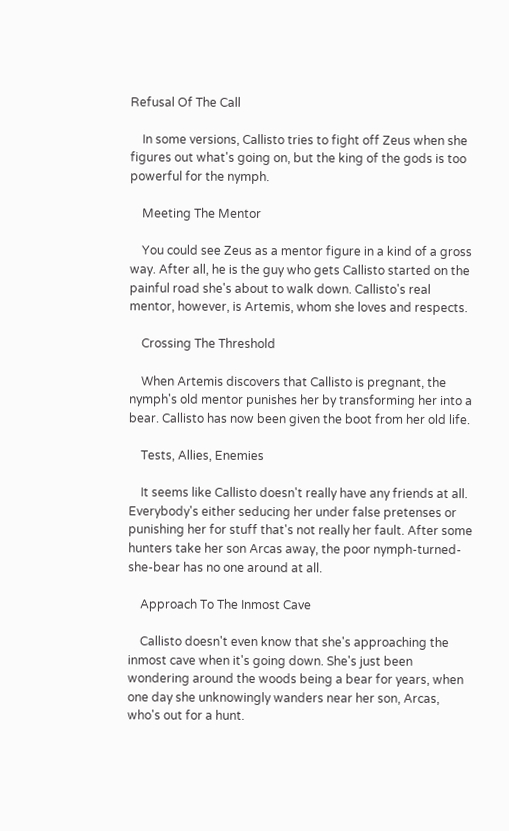Refusal Of The Call

    In some versions, Callisto tries to fight off Zeus when she figures out what's going on, but the king of the gods is too powerful for the nymph.

    Meeting The Mentor

    You could see Zeus as a mentor figure in a kind of a gross way. After all, he is the guy who gets Callisto started on the painful road she's about to walk down. Callisto's real mentor, however, is Artemis, whom she loves and respects.

    Crossing The Threshold

    When Artemis discovers that Callisto is pregnant, the nymph's old mentor punishes her by transforming her into a bear. Callisto has now been given the boot from her old life.

    Tests, Allies, Enemies

    It seems like Callisto doesn't really have any friends at all. Everybody's either seducing her under false pretenses or punishing her for stuff that's not really her fault. After some hunters take her son Arcas away, the poor nymph-turned-she-bear has no one around at all.

    Approach To The Inmost Cave

    Callisto doesn't even know that she's approaching the inmost cave when it's going down. She's just been wondering around the woods being a bear for years, when one day she unknowingly wanders near her son, Arcas, who's out for a hunt.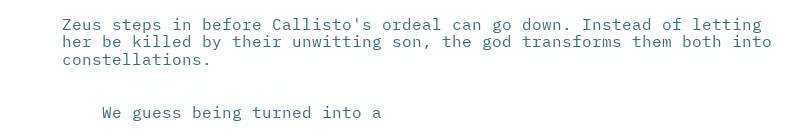Zeus steps in before Callisto's ordeal can go down. Instead of letting her be killed by their unwitting son, the god transforms them both into constellations.


    We guess being turned into a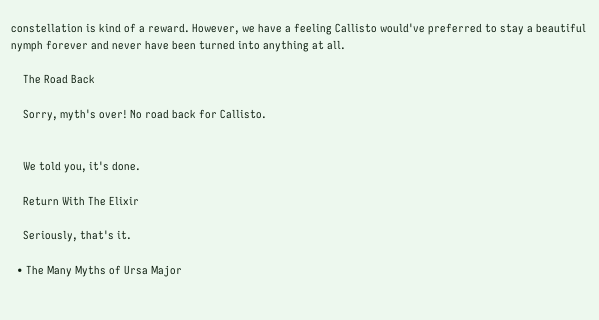constellation is kind of a reward. However, we have a feeling Callisto would've preferred to stay a beautiful nymph forever and never have been turned into anything at all.

    The Road Back

    Sorry, myth's over! No road back for Callisto.


    We told you, it's done.

    Return With The Elixir

    Seriously, that's it.

  • The Many Myths of Ursa Major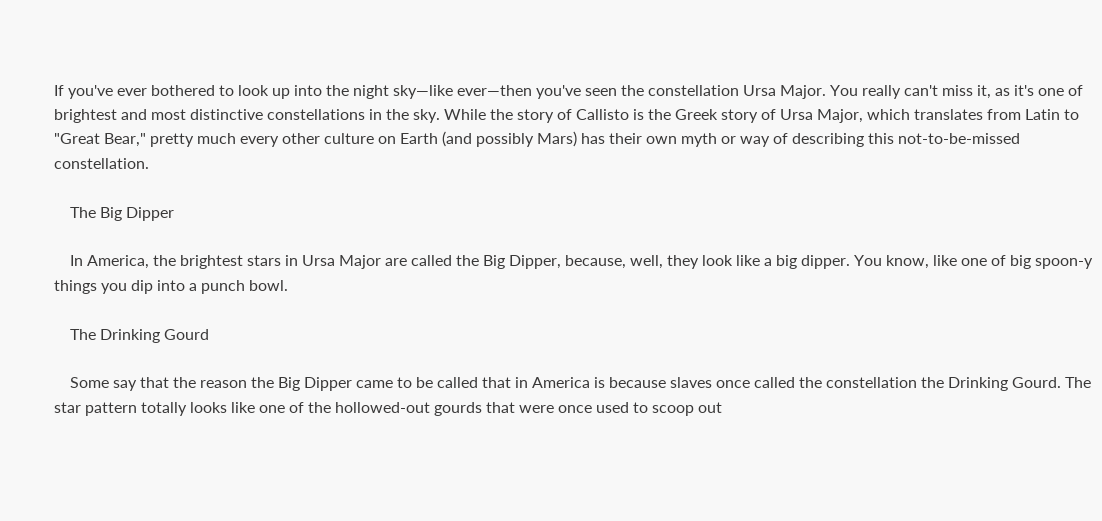If you've ever bothered to look up into the night sky—like ever—then you've seen the constellation Ursa Major. You really can't miss it, as it's one of brightest and most distinctive constellations in the sky. While the story of Callisto is the Greek story of Ursa Major, which translates from Latin to "Great Bear," pretty much every other culture on Earth (and possibly Mars) has their own myth or way of describing this not-to-be-missed constellation.

    The Big Dipper

    In America, the brightest stars in Ursa Major are called the Big Dipper, because, well, they look like a big dipper. You know, like one of big spoon-y things you dip into a punch bowl.

    The Drinking Gourd

    Some say that the reason the Big Dipper came to be called that in America is because slaves once called the constellation the Drinking Gourd. The star pattern totally looks like one of the hollowed-out gourds that were once used to scoop out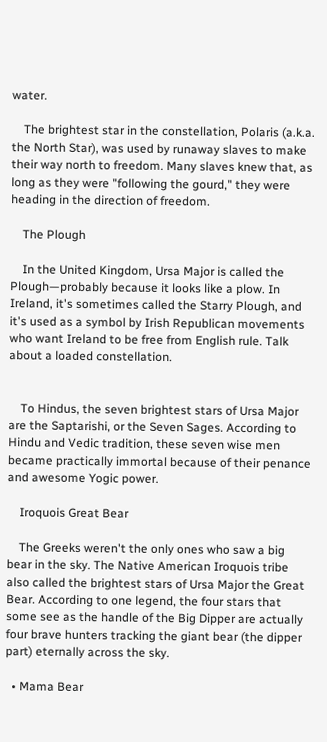water.

    The brightest star in the constellation, Polaris (a.k.a. the North Star), was used by runaway slaves to make their way north to freedom. Many slaves knew that, as long as they were "following the gourd," they were heading in the direction of freedom.

    The Plough

    In the United Kingdom, Ursa Major is called the Plough—probably because it looks like a plow. In Ireland, it's sometimes called the Starry Plough, and it's used as a symbol by Irish Republican movements who want Ireland to be free from English rule. Talk about a loaded constellation.


    To Hindus, the seven brightest stars of Ursa Major are the Saptarishi, or the Seven Sages. According to Hindu and Vedic tradition, these seven wise men became practically immortal because of their penance and awesome Yogic power.

    Iroquois Great Bear

    The Greeks weren't the only ones who saw a big bear in the sky. The Native American Iroquois tribe also called the brightest stars of Ursa Major the Great Bear. According to one legend, the four stars that some see as the handle of the Big Dipper are actually four brave hunters tracking the giant bear (the dipper part) eternally across the sky.

  • Mama Bear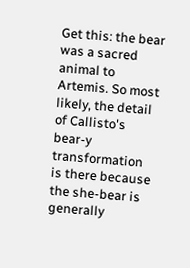Get this: the bear was a sacred animal to Artemis. So most likely, the detail of Callisto's bear-y transformation is there because the she-bear is generally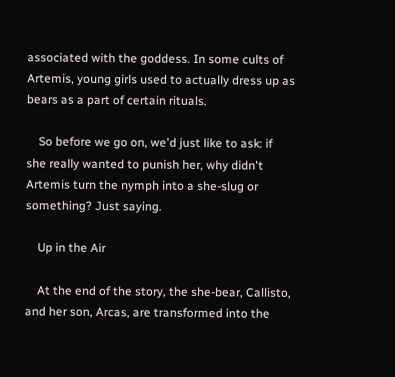associated with the goddess. In some cults of Artemis, young girls used to actually dress up as bears as a part of certain rituals.

    So before we go on, we'd just like to ask: if she really wanted to punish her, why didn't Artemis turn the nymph into a she-slug or something? Just saying.

    Up in the Air

    At the end of the story, the she-bear, Callisto, and her son, Arcas, are transformed into the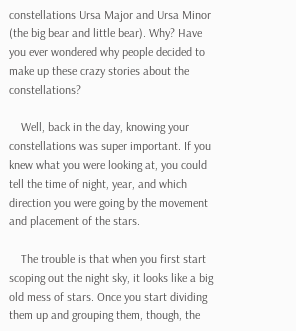constellations Ursa Major and Ursa Minor (the big bear and little bear). Why? Have you ever wondered why people decided to make up these crazy stories about the constellations?

    Well, back in the day, knowing your constellations was super important. If you knew what you were looking at, you could tell the time of night, year, and which direction you were going by the movement and placement of the stars.

    The trouble is that when you first start scoping out the night sky, it looks like a big old mess of stars. Once you start dividing them up and grouping them, though, the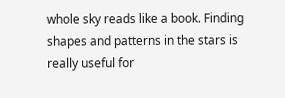whole sky reads like a book. Finding shapes and patterns in the stars is really useful for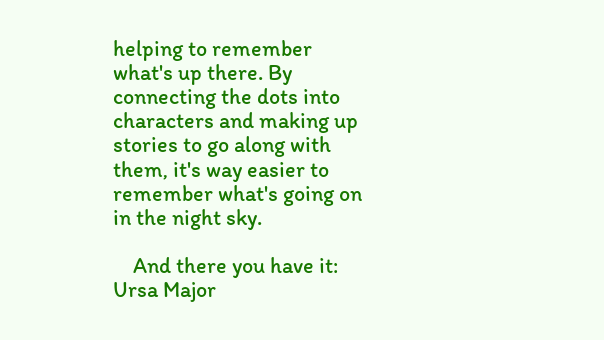helping to remember what's up there. By connecting the dots into characters and making up stories to go along with them, it's way easier to remember what's going on in the night sky.

    And there you have it: Ursa Major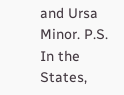and Ursa Minor. P.S. In the States,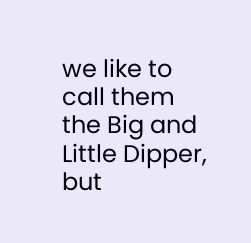we like to call them the Big and Little Dipper, but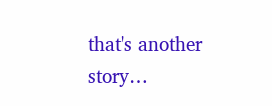that's another story…